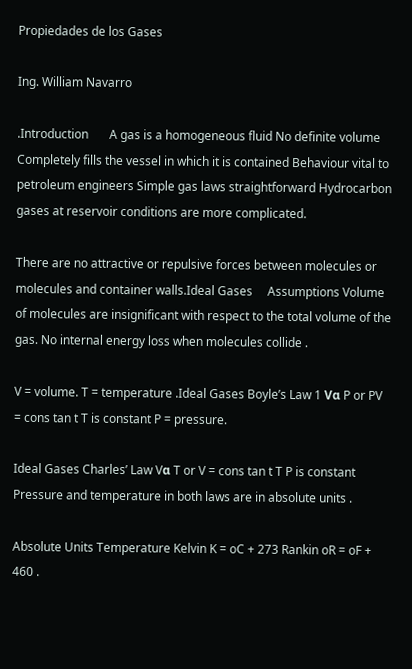Propiedades de los Gases

Ing. William Navarro

.Introduction       A gas is a homogeneous fluid No definite volume Completely fills the vessel in which it is contained Behaviour vital to petroleum engineers Simple gas laws straightforward Hydrocarbon gases at reservoir conditions are more complicated.

There are no attractive or repulsive forces between molecules or molecules and container walls.Ideal Gases     Assumptions Volume of molecules are insignificant with respect to the total volume of the gas. No internal energy loss when molecules collide .

V = volume. T = temperature .Ideal Gases Boyle’s Law 1 Vα P or PV = cons tan t T is constant P = pressure.

Ideal Gases Charles’ Law Vα T or V = cons tan t T P is constant Pressure and temperature in both laws are in absolute units .

Absolute Units Temperature Kelvin K = oC + 273 Rankin oR = oF + 460 .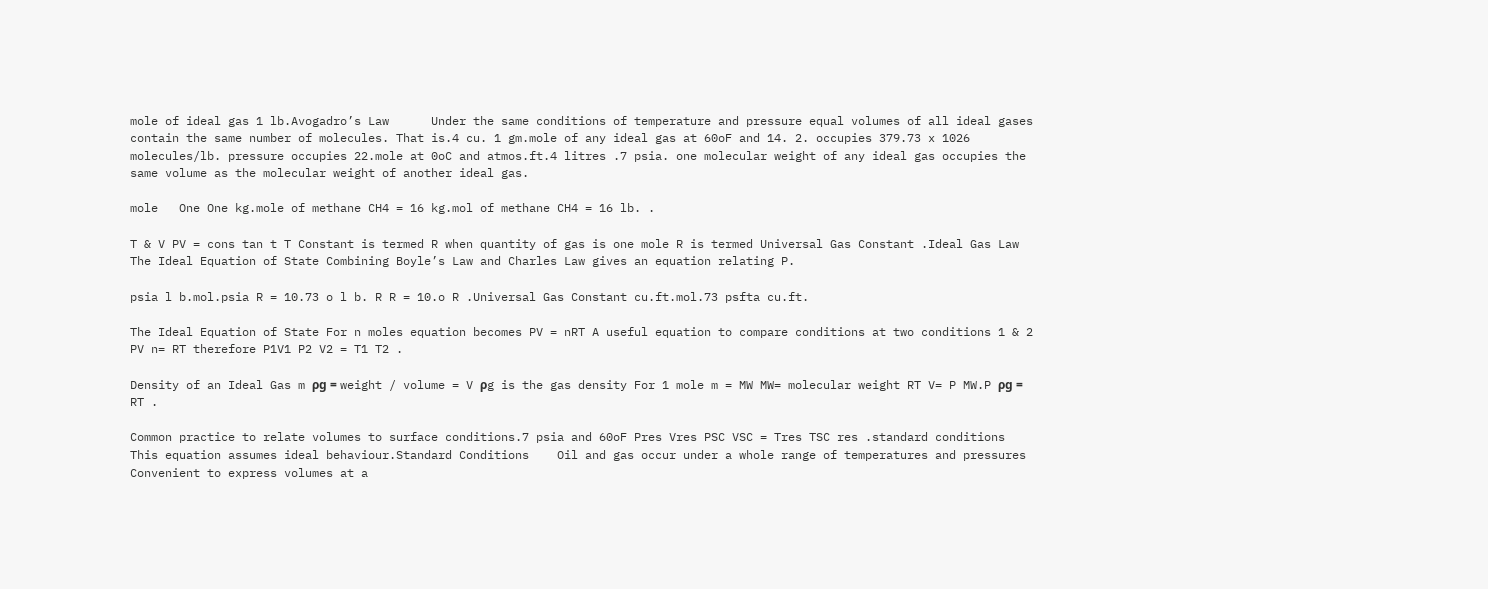mole of ideal gas 1 lb.Avogadro’s Law      Under the same conditions of temperature and pressure equal volumes of all ideal gases contain the same number of molecules. That is.4 cu. 1 gm.mole of any ideal gas at 60oF and 14. 2. occupies 379.73 x 1026 molecules/lb. pressure occupies 22.mole at 0oC and atmos.ft.4 litres .7 psia. one molecular weight of any ideal gas occupies the same volume as the molecular weight of another ideal gas.

mole   One One kg.mole of methane CH4 = 16 kg.mol of methane CH4 = 16 lb. .

T & V PV = cons tan t T Constant is termed R when quantity of gas is one mole R is termed Universal Gas Constant .Ideal Gas Law The Ideal Equation of State Combining Boyle’s Law and Charles Law gives an equation relating P.

psia l b.mol.psia R = 10.73 o l b. R R = 10.o R .Universal Gas Constant cu.ft.mol.73 psfta cu.ft.

The Ideal Equation of State For n moles equation becomes PV = nRT A useful equation to compare conditions at two conditions 1 & 2 PV n= RT therefore P1V1 P2 V2 = T1 T2 .

Density of an Ideal Gas m ρg = weight / volume = V ρg is the gas density For 1 mole m = MW MW= molecular weight RT V= P MW.P ρg = RT .

Common practice to relate volumes to surface conditions.7 psia and 60oF Pres Vres PSC VSC = Tres TSC res .standard conditions This equation assumes ideal behaviour.Standard Conditions    Oil and gas occur under a whole range of temperatures and pressures Convenient to express volumes at a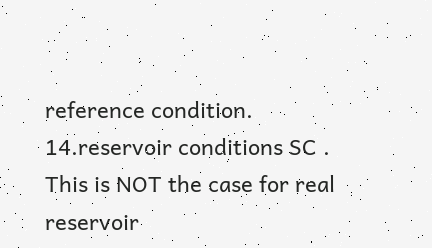reference condition. 14.reservoir conditions SC . This is NOT the case for real reservoir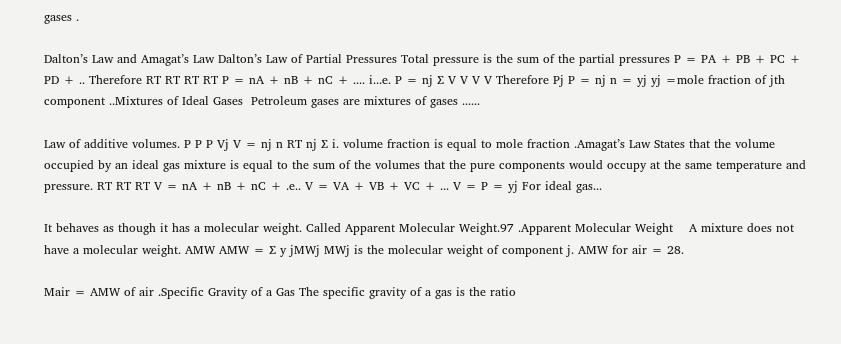gases .

Dalton’s Law and Amagat’s Law Dalton’s Law of Partial Pressures Total pressure is the sum of the partial pressures P = PA + PB + PC + PD + .. Therefore RT RT RT RT P = nA + nB + nC + .... i...e. P = nj ∑ V V V V Therefore Pj P = nj n = yj yj =mole fraction of jth component ..Mixtures of Ideal Gases  Petroleum gases are mixtures of gases ......

Law of additive volumes. P P P Vj V = nj n RT nj ∑ i. volume fraction is equal to mole fraction .Amagat’s Law States that the volume occupied by an ideal gas mixture is equal to the sum of the volumes that the pure components would occupy at the same temperature and pressure. RT RT RT V = nA + nB + nC + .e.. V = VA + VB + VC + ... V = P = yj For ideal gas...

It behaves as though it has a molecular weight. Called Apparent Molecular Weight.97 .Apparent Molecular Weight    A mixture does not have a molecular weight. AMW AMW = ∑ y jMWj MWj is the molecular weight of component j. AMW for air = 28.

Mair = AMW of air .Specific Gravity of a Gas The specific gravity of a gas is the ratio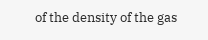of the density of the gas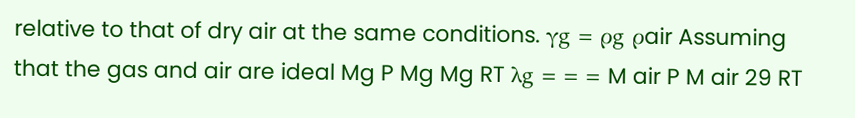relative to that of dry air at the same conditions. γg = ρg ρair Assuming that the gas and air are ideal Mg P Mg Mg RT λg = = = M air P M air 29 RT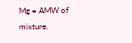Mg = AMW of mixture.